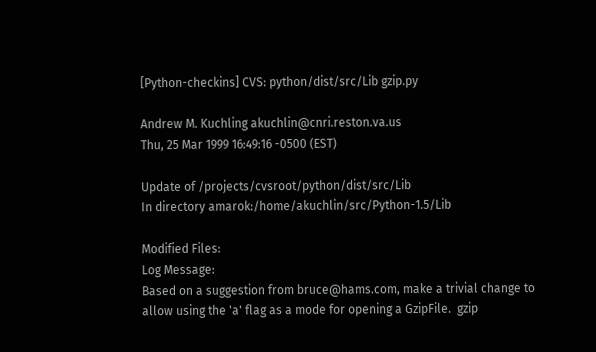[Python-checkins] CVS: python/dist/src/Lib gzip.py

Andrew M. Kuchling akuchlin@cnri.reston.va.us
Thu, 25 Mar 1999 16:49:16 -0500 (EST)

Update of /projects/cvsroot/python/dist/src/Lib
In directory amarok:/home/akuchlin/src/Python-1.5/Lib

Modified Files:
Log Message:
Based on a suggestion from bruce@hams.com, make a trivial change to
allow using the 'a' flag as a mode for opening a GzipFile.  gzip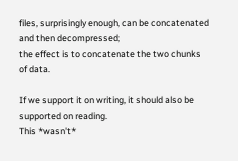files, surprisingly enough, can be concatenated and then decompressed;
the effect is to concatenate the two chunks of data.

If we support it on writing, it should also be supported on reading.
This *wasn't*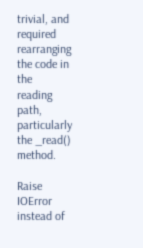trivial, and required rearranging the code in the
reading path, particularly the _read() method.

Raise IOError instead of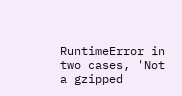RuntimeError in two cases, 'Not a gzipped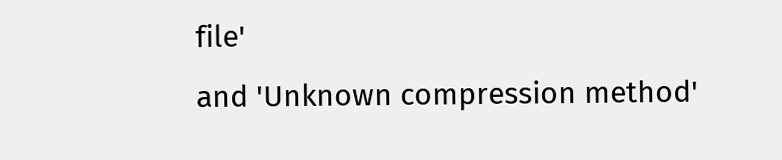file'
and 'Unknown compression method'